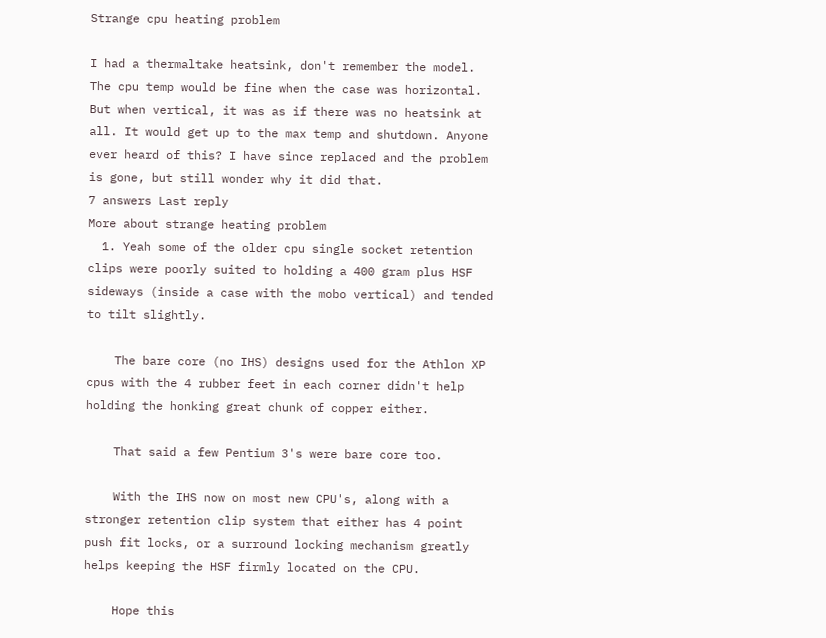Strange cpu heating problem

I had a thermaltake heatsink, don't remember the model. The cpu temp would be fine when the case was horizontal. But when vertical, it was as if there was no heatsink at all. It would get up to the max temp and shutdown. Anyone ever heard of this? I have since replaced and the problem is gone, but still wonder why it did that.
7 answers Last reply
More about strange heating problem
  1. Yeah some of the older cpu single socket retention clips were poorly suited to holding a 400 gram plus HSF sideways (inside a case with the mobo vertical) and tended to tilt slightly.

    The bare core (no IHS) designs used for the Athlon XP cpus with the 4 rubber feet in each corner didn't help holding the honking great chunk of copper either.

    That said a few Pentium 3's were bare core too.

    With the IHS now on most new CPU's, along with a stronger retention clip system that either has 4 point push fit locks, or a surround locking mechanism greatly helps keeping the HSF firmly located on the CPU.

    Hope this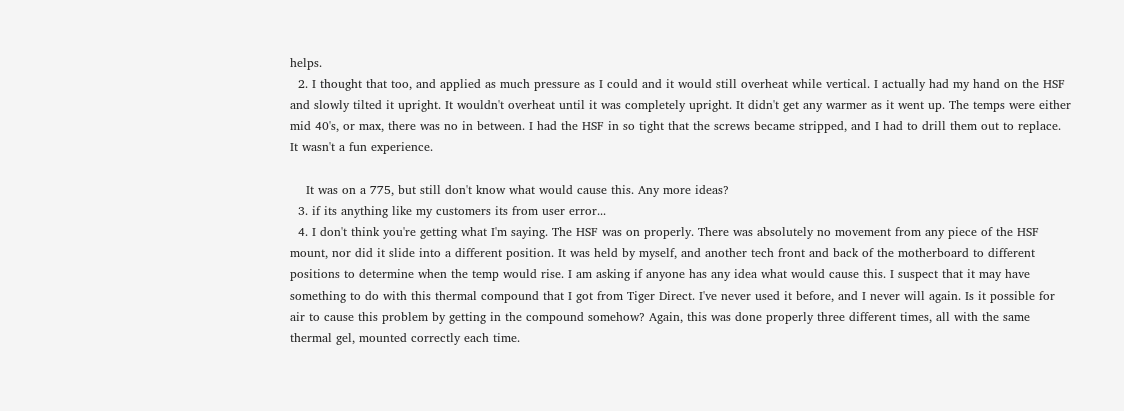helps.
  2. I thought that too, and applied as much pressure as I could and it would still overheat while vertical. I actually had my hand on the HSF and slowly tilted it upright. It wouldn't overheat until it was completely upright. It didn't get any warmer as it went up. The temps were either mid 40's, or max, there was no in between. I had the HSF in so tight that the screws became stripped, and I had to drill them out to replace. It wasn't a fun experience.

    It was on a 775, but still don't know what would cause this. Any more ideas?
  3. if its anything like my customers its from user error...
  4. I don't think you're getting what I'm saying. The HSF was on properly. There was absolutely no movement from any piece of the HSF mount, nor did it slide into a different position. It was held by myself, and another tech front and back of the motherboard to different positions to determine when the temp would rise. I am asking if anyone has any idea what would cause this. I suspect that it may have something to do with this thermal compound that I got from Tiger Direct. I've never used it before, and I never will again. Is it possible for air to cause this problem by getting in the compound somehow? Again, this was done properly three different times, all with the same thermal gel, mounted correctly each time.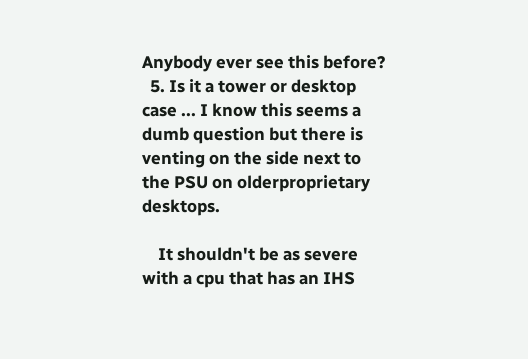Anybody ever see this before?
  5. Is it a tower or desktop case ... I know this seems a dumb question but there is venting on the side next to the PSU on olderproprietary desktops.

    It shouldn't be as severe with a cpu that has an IHS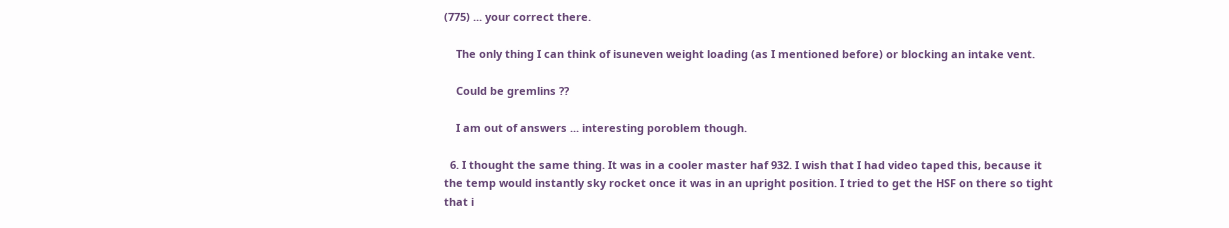(775) ... your correct there.

    The only thing I can think of isuneven weight loading (as I mentioned before) or blocking an intake vent.

    Could be gremlins ??

    I am out of answers ... interesting poroblem though.

  6. I thought the same thing. It was in a cooler master haf 932. I wish that I had video taped this, because it the temp would instantly sky rocket once it was in an upright position. I tried to get the HSF on there so tight that i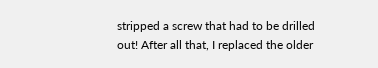stripped a screw that had to be drilled out! After all that, I replaced the older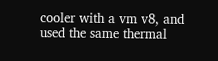cooler with a vm v8, and used the same thermal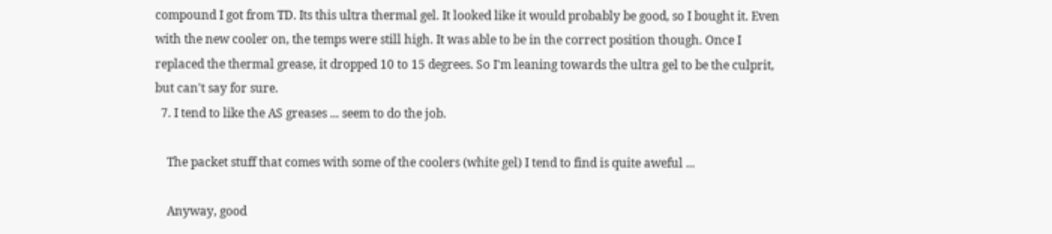compound I got from TD. Its this ultra thermal gel. It looked like it would probably be good, so I bought it. Even with the new cooler on, the temps were still high. It was able to be in the correct position though. Once I replaced the thermal grease, it dropped 10 to 15 degrees. So I'm leaning towards the ultra gel to be the culprit, but can't say for sure.
  7. I tend to like the AS greases ... seem to do the job.

    The packet stuff that comes with some of the coolers (white gel) I tend to find is quite aweful ...

    Anyway, good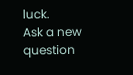luck.
Ask a new question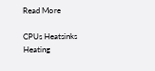Read More

CPUs Heatsinks Heating